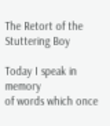The Retort of the Stuttering Boy

Today I speak in memory
of words which once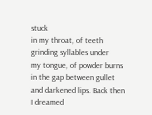stuck
in my throat, of teeth
grinding syllables under
my tongue, of powder burns
in the gap between gullet
and darkened lips. Back then
I dreamed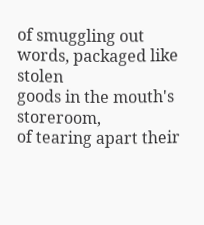of smuggling out
words, packaged like stolen
goods in the mouth's storeroom,
of tearing apart their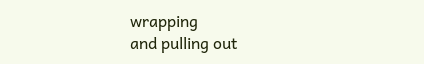wrapping
and pulling out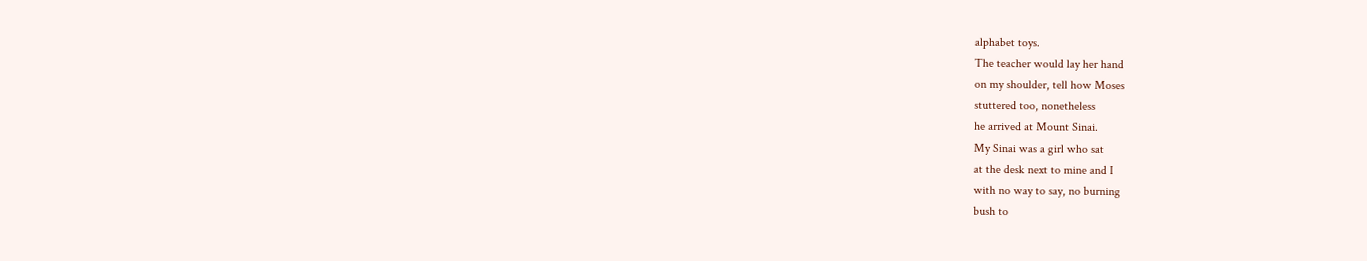alphabet toys.
The teacher would lay her hand
on my shoulder, tell how Moses
stuttered too, nonetheless
he arrived at Mount Sinai.
My Sinai was a girl who sat
at the desk next to mine and I
with no way to say, no burning
bush to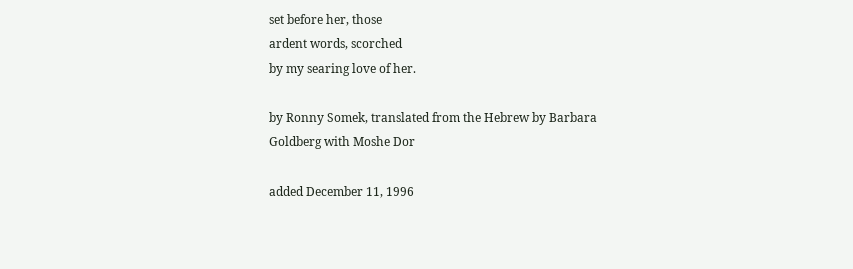set before her, those
ardent words, scorched
by my searing love of her.

by Ronny Somek, translated from the Hebrew by Barbara Goldberg with Moshe Dor

added December 11, 1996